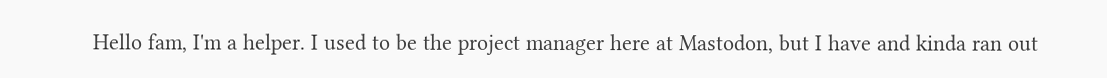Hello fam, I'm a helper. I used to be the project manager here at Mastodon, but I have and kinda ran out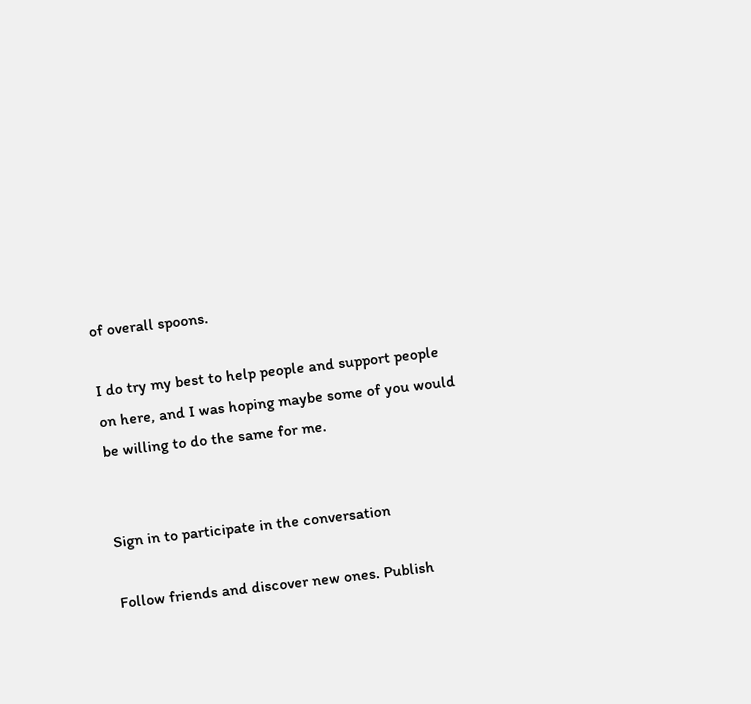of overall spoons.

I do try my best to help people and support people on here, and I was hoping maybe some of you would be willing to do the same for me.


Sign in to participate in the conversation

Follow friends and discover new ones. Publish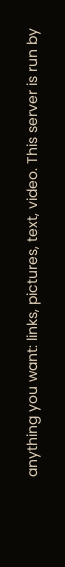anything you want: links, pictures, text, video. This server is run by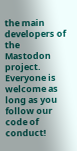the main developers of the Mastodon project. Everyone is welcome as long as you follow our code of conduct!